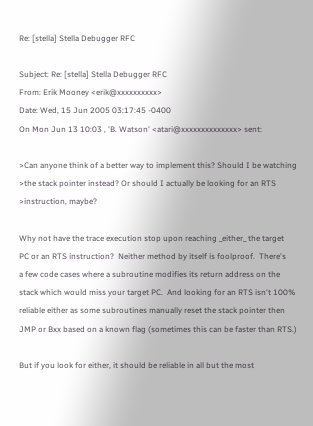Re: [stella] Stella Debugger RFC

Subject: Re: [stella] Stella Debugger RFC
From: Erik Mooney <erik@xxxxxxxxxx>
Date: Wed, 15 Jun 2005 03:17:45 -0400
On Mon Jun 13 10:03 , 'B. Watson' <atari@xxxxxxxxxxxxxx> sent:

>Can anyone think of a better way to implement this? Should I be watching
>the stack pointer instead? Or should I actually be looking for an RTS
>instruction, maybe?

Why not have the trace execution stop upon reaching _either_ the target
PC or an RTS instruction?  Neither method by itself is foolproof.  There's
a few code cases where a subroutine modifies its return address on the
stack which would miss your target PC.  And looking for an RTS isn't 100%
reliable either as some subroutines manually reset the stack pointer then
JMP or Bxx based on a known flag (sometimes this can be faster than RTS.)

But if you look for either, it should be reliable in all but the most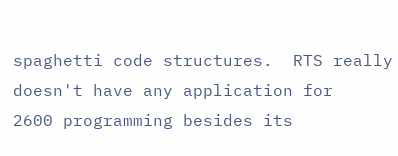spaghetti code structures.  RTS really doesn't have any application for
2600 programming besides its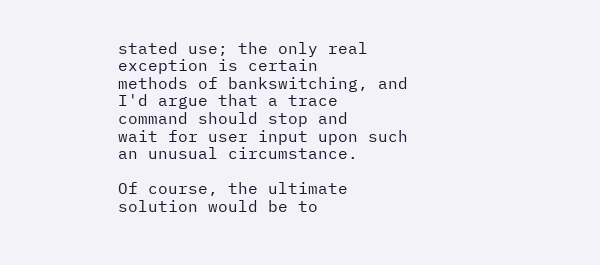stated use; the only real exception is certain
methods of bankswitching, and I'd argue that a trace command should stop and
wait for user input upon such an unusual circumstance.

Of course, the ultimate solution would be to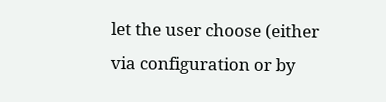let the user choose (either
via configuration or by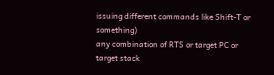issuing different commands like Shift-T or something)
any combination of RTS or target PC or target stack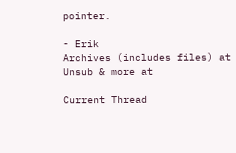pointer.

- Erik
Archives (includes files) at
Unsub & more at

Current Thread